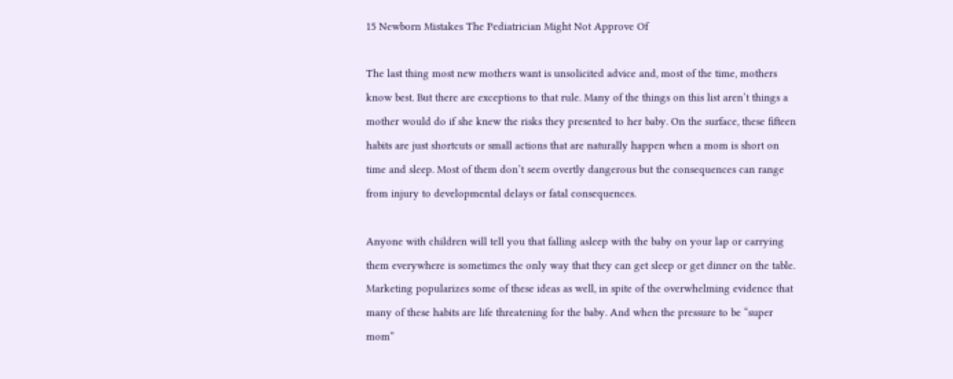15 Newborn Mistakes The Pediatrician Might Not Approve Of

The last thing most new mothers want is unsolicited advice and, most of the time, mothers know best. But there are exceptions to that rule. Many of the things on this list aren’t things a mother would do if she knew the risks they presented to her baby. On the surface, these fifteen habits are just shortcuts or small actions that are naturally happen when a mom is short on time and sleep. Most of them don’t seem overtly dangerous but the consequences can range from injury to developmental delays or fatal consequences.

Anyone with children will tell you that falling asleep with the baby on your lap or carrying them everywhere is sometimes the only way that they can get sleep or get dinner on the table. Marketing popularizes some of these ideas as well, in spite of the overwhelming evidence that many of these habits are life threatening for the baby. And when the pressure to be “super mom”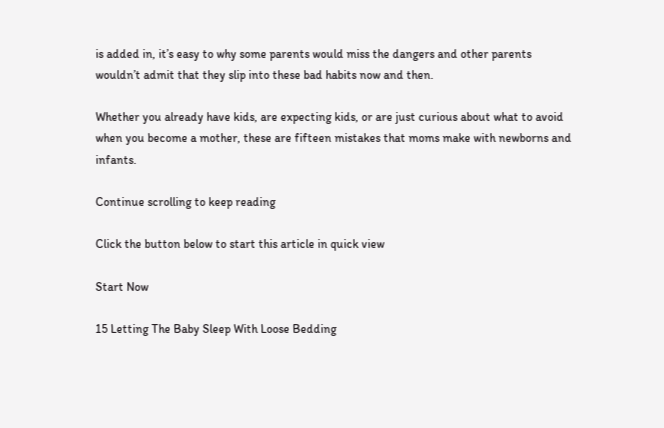is added in, it’s easy to why some parents would miss the dangers and other parents wouldn’t admit that they slip into these bad habits now and then.

Whether you already have kids, are expecting kids, or are just curious about what to avoid when you become a mother, these are fifteen mistakes that moms make with newborns and infants.

Continue scrolling to keep reading

Click the button below to start this article in quick view

Start Now

15 Letting The Baby Sleep With Loose Bedding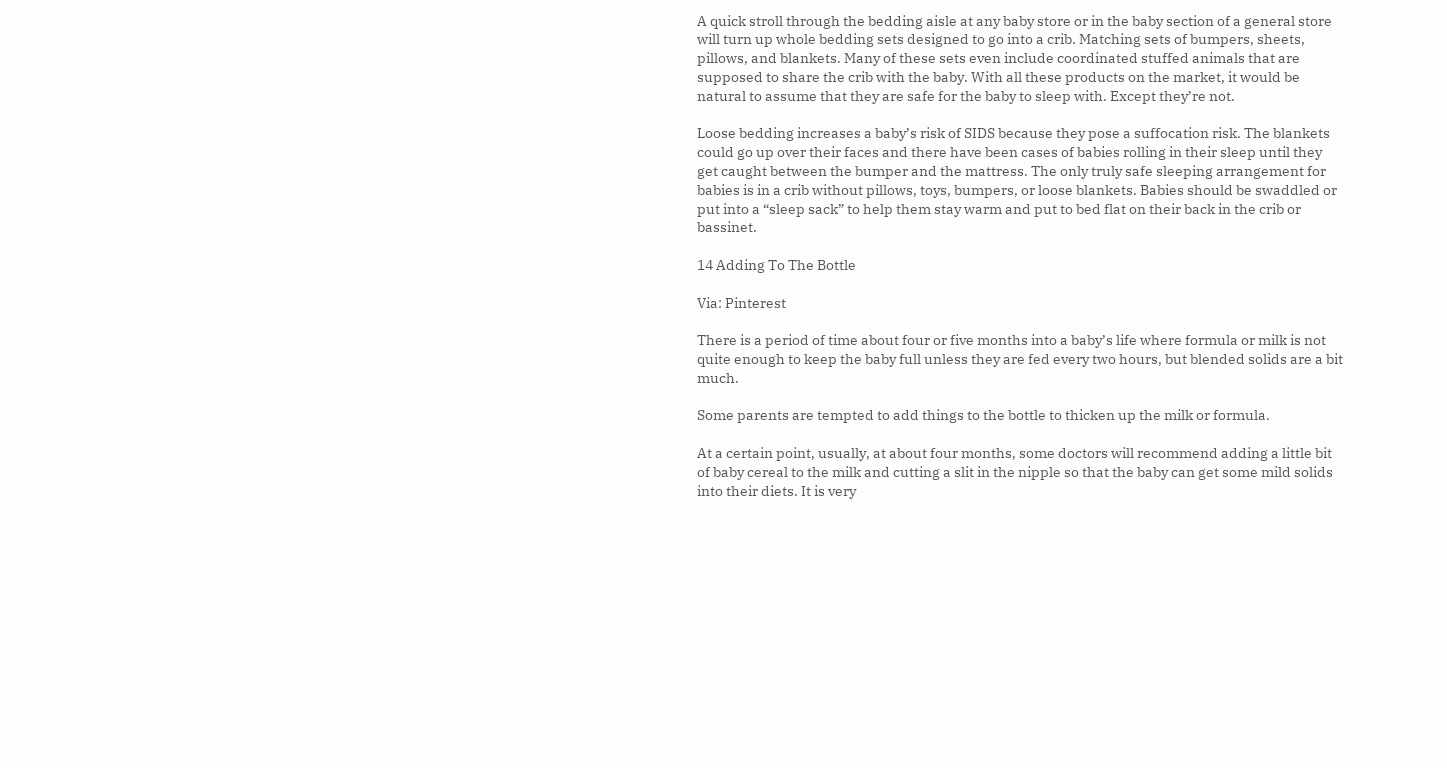A quick stroll through the bedding aisle at any baby store or in the baby section of a general store will turn up whole bedding sets designed to go into a crib. Matching sets of bumpers, sheets, pillows, and blankets. Many of these sets even include coordinated stuffed animals that are supposed to share the crib with the baby. With all these products on the market, it would be natural to assume that they are safe for the baby to sleep with. Except they’re not.

Loose bedding increases a baby’s risk of SIDS because they pose a suffocation risk. The blankets could go up over their faces and there have been cases of babies rolling in their sleep until they get caught between the bumper and the mattress. The only truly safe sleeping arrangement for babies is in a crib without pillows, toys, bumpers, or loose blankets. Babies should be swaddled or put into a “sleep sack” to help them stay warm and put to bed flat on their back in the crib or bassinet.

14 Adding To The Bottle

Via: Pinterest

There is a period of time about four or five months into a baby’s life where formula or milk is not quite enough to keep the baby full unless they are fed every two hours, but blended solids are a bit much.

Some parents are tempted to add things to the bottle to thicken up the milk or formula.

At a certain point, usually, at about four months, some doctors will recommend adding a little bit of baby cereal to the milk and cutting a slit in the nipple so that the baby can get some mild solids into their diets. It is very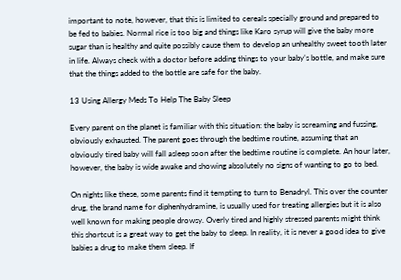important to note, however, that this is limited to cereals specially ground and prepared to be fed to babies. Normal rice is too big and things like Karo syrup will give the baby more sugar than is healthy and quite possibly cause them to develop an unhealthy sweet tooth later in life. Always check with a doctor before adding things to your baby’s bottle, and make sure that the things added to the bottle are safe for the baby.

13 Using Allergy Meds To Help The Baby Sleep

Every parent on the planet is familiar with this situation: the baby is screaming and fussing, obviously exhausted. The parent goes through the bedtime routine, assuming that an obviously tired baby will fall asleep soon after the bedtime routine is complete. An hour later, however, the baby is wide awake and showing absolutely no signs of wanting to go to bed.

On nights like these, some parents find it tempting to turn to Benadryl. This over the counter drug, the brand name for diphenhydramine, is usually used for treating allergies but it is also well known for making people drowsy. Overly tired and highly stressed parents might think this shortcut is a great way to get the baby to sleep. In reality, it is never a good idea to give babies a drug to make them sleep. If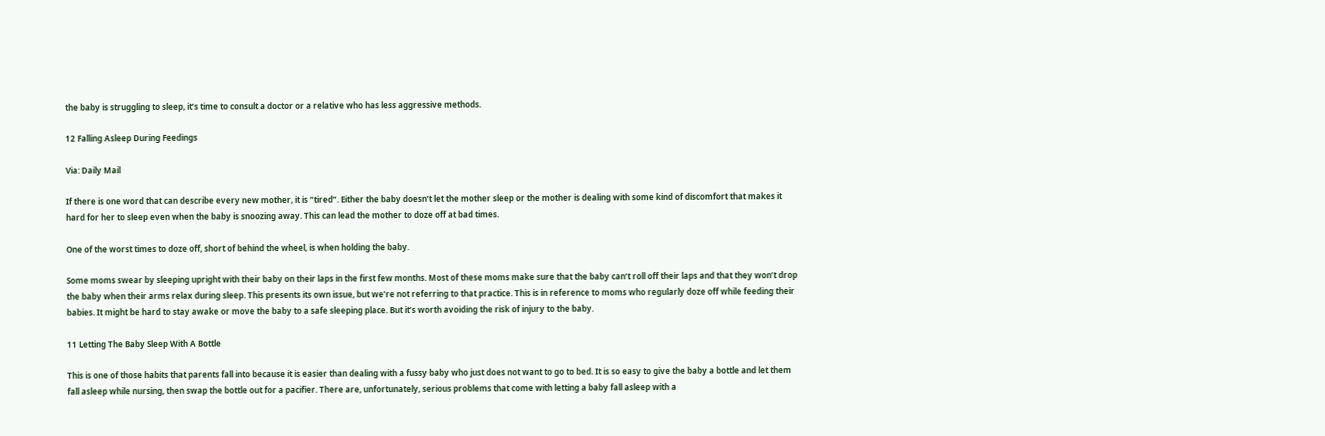the baby is struggling to sleep, it’s time to consult a doctor or a relative who has less aggressive methods.

12 Falling Asleep During Feedings

Via: Daily Mail

If there is one word that can describe every new mother, it is “tired”. Either the baby doesn’t let the mother sleep or the mother is dealing with some kind of discomfort that makes it hard for her to sleep even when the baby is snoozing away. This can lead the mother to doze off at bad times.

One of the worst times to doze off, short of behind the wheel, is when holding the baby.

Some moms swear by sleeping upright with their baby on their laps in the first few months. Most of these moms make sure that the baby can’t roll off their laps and that they won’t drop the baby when their arms relax during sleep. This presents its own issue, but we’re not referring to that practice. This is in reference to moms who regularly doze off while feeding their babies. It might be hard to stay awake or move the baby to a safe sleeping place. But it’s worth avoiding the risk of injury to the baby.

11 Letting The Baby Sleep With A Bottle

This is one of those habits that parents fall into because it is easier than dealing with a fussy baby who just does not want to go to bed. It is so easy to give the baby a bottle and let them fall asleep while nursing, then swap the bottle out for a pacifier. There are, unfortunately, serious problems that come with letting a baby fall asleep with a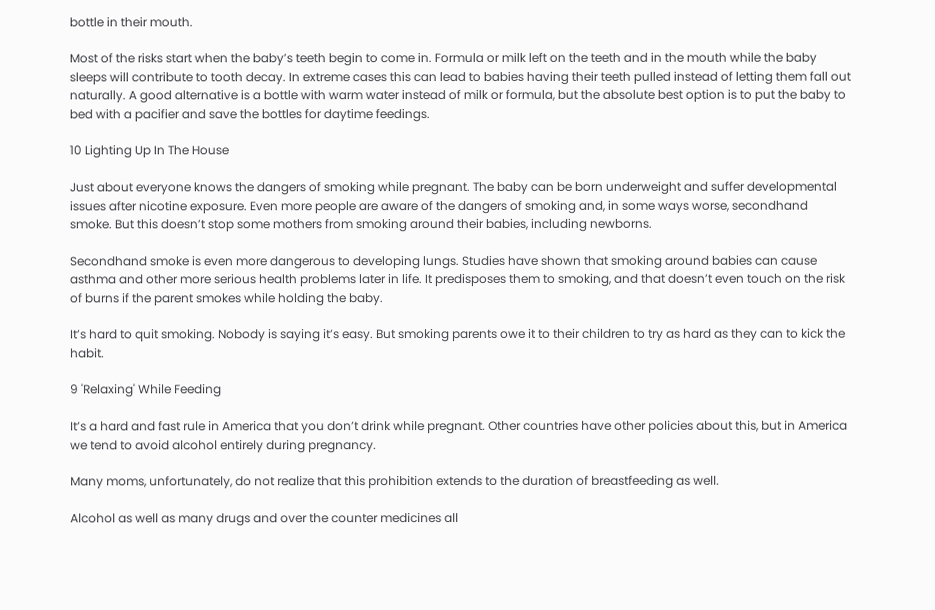bottle in their mouth.

Most of the risks start when the baby’s teeth begin to come in. Formula or milk left on the teeth and in the mouth while the baby sleeps will contribute to tooth decay. In extreme cases this can lead to babies having their teeth pulled instead of letting them fall out naturally. A good alternative is a bottle with warm water instead of milk or formula, but the absolute best option is to put the baby to bed with a pacifier and save the bottles for daytime feedings.

10 Lighting Up In The House

Just about everyone knows the dangers of smoking while pregnant. The baby can be born underweight and suffer developmental issues after nicotine exposure. Even more people are aware of the dangers of smoking and, in some ways worse, secondhand smoke. But this doesn’t stop some mothers from smoking around their babies, including newborns.

Secondhand smoke is even more dangerous to developing lungs. Studies have shown that smoking around babies can cause asthma and other more serious health problems later in life. It predisposes them to smoking, and that doesn’t even touch on the risk of burns if the parent smokes while holding the baby.

It’s hard to quit smoking. Nobody is saying it’s easy. But smoking parents owe it to their children to try as hard as they can to kick the habit.

9 'Relaxing' While Feeding

It’s a hard and fast rule in America that you don’t drink while pregnant. Other countries have other policies about this, but in America we tend to avoid alcohol entirely during pregnancy.

Many moms, unfortunately, do not realize that this prohibition extends to the duration of breastfeeding as well.

Alcohol as well as many drugs and over the counter medicines all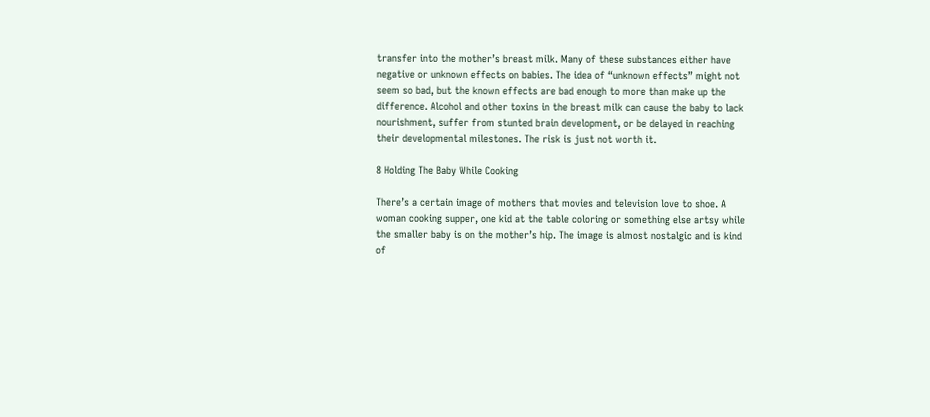transfer into the mother’s breast milk. Many of these substances either have negative or unknown effects on babies. The idea of “unknown effects” might not seem so bad, but the known effects are bad enough to more than make up the difference. Alcohol and other toxins in the breast milk can cause the baby to lack nourishment, suffer from stunted brain development, or be delayed in reaching their developmental milestones. The risk is just not worth it.

8 Holding The Baby While Cooking

There’s a certain image of mothers that movies and television love to shoe. A woman cooking supper, one kid at the table coloring or something else artsy while the smaller baby is on the mother’s hip. The image is almost nostalgic and is kind of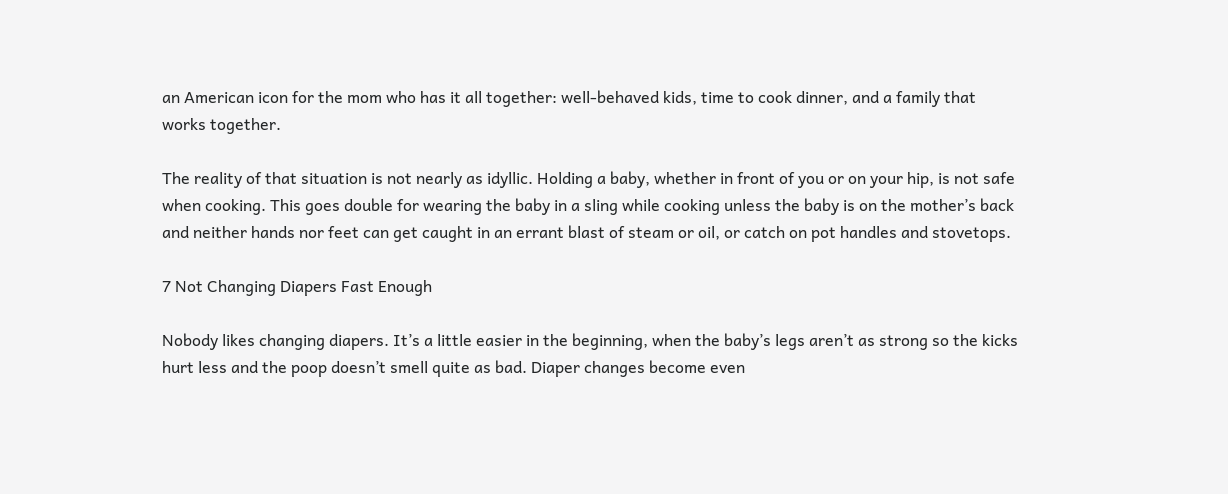an American icon for the mom who has it all together: well-behaved kids, time to cook dinner, and a family that works together.

The reality of that situation is not nearly as idyllic. Holding a baby, whether in front of you or on your hip, is not safe when cooking. This goes double for wearing the baby in a sling while cooking unless the baby is on the mother’s back and neither hands nor feet can get caught in an errant blast of steam or oil, or catch on pot handles and stovetops.

7 Not Changing Diapers Fast Enough

Nobody likes changing diapers. It’s a little easier in the beginning, when the baby’s legs aren’t as strong so the kicks hurt less and the poop doesn’t smell quite as bad. Diaper changes become even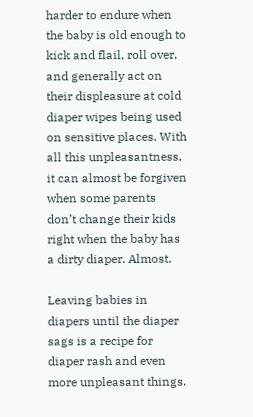harder to endure when the baby is old enough to kick and flail, roll over, and generally act on their displeasure at cold diaper wipes being used on sensitive places. With all this unpleasantness, it can almost be forgiven when some parents don’t change their kids right when the baby has a dirty diaper. Almost.

Leaving babies in diapers until the diaper sags is a recipe for diaper rash and even more unpleasant things.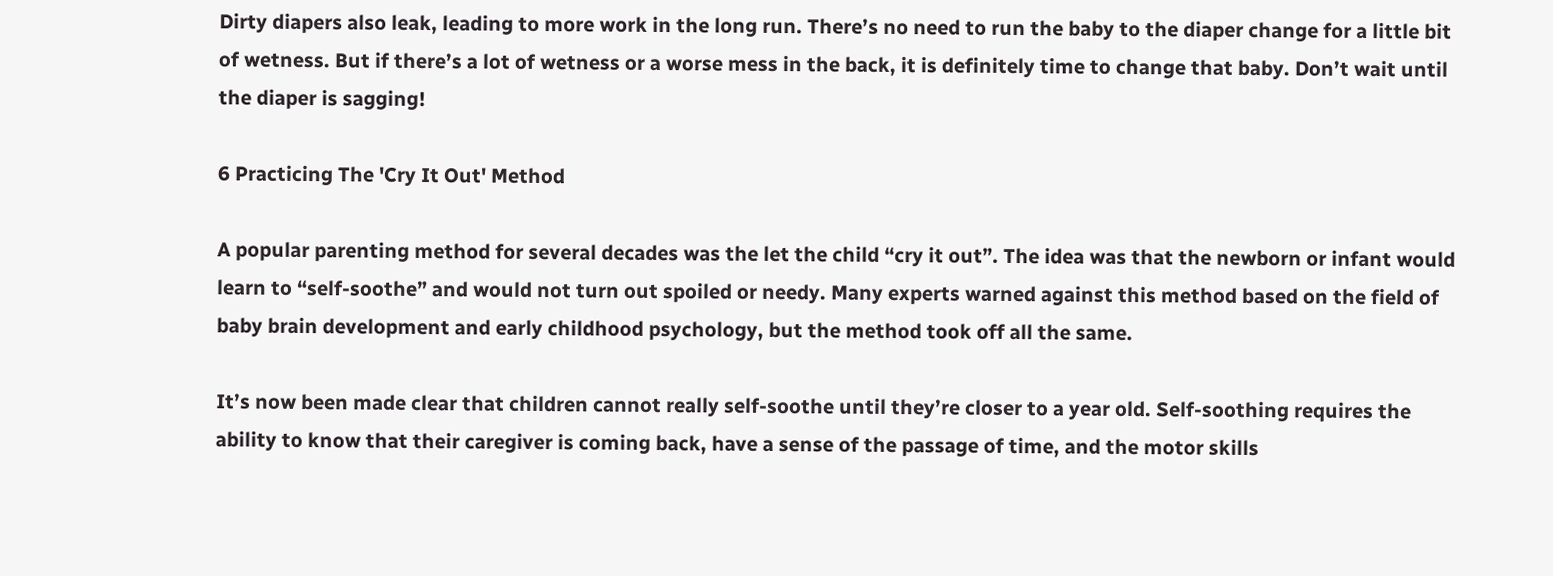Dirty diapers also leak, leading to more work in the long run. There’s no need to run the baby to the diaper change for a little bit of wetness. But if there’s a lot of wetness or a worse mess in the back, it is definitely time to change that baby. Don’t wait until the diaper is sagging!

6 Practicing The 'Cry It Out' Method

A popular parenting method for several decades was the let the child “cry it out”. The idea was that the newborn or infant would learn to “self-soothe” and would not turn out spoiled or needy. Many experts warned against this method based on the field of baby brain development and early childhood psychology, but the method took off all the same.

It’s now been made clear that children cannot really self-soothe until they’re closer to a year old. Self-soothing requires the ability to know that their caregiver is coming back, have a sense of the passage of time, and the motor skills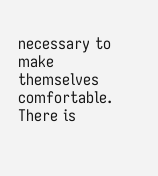necessary to make themselves comfortable. There is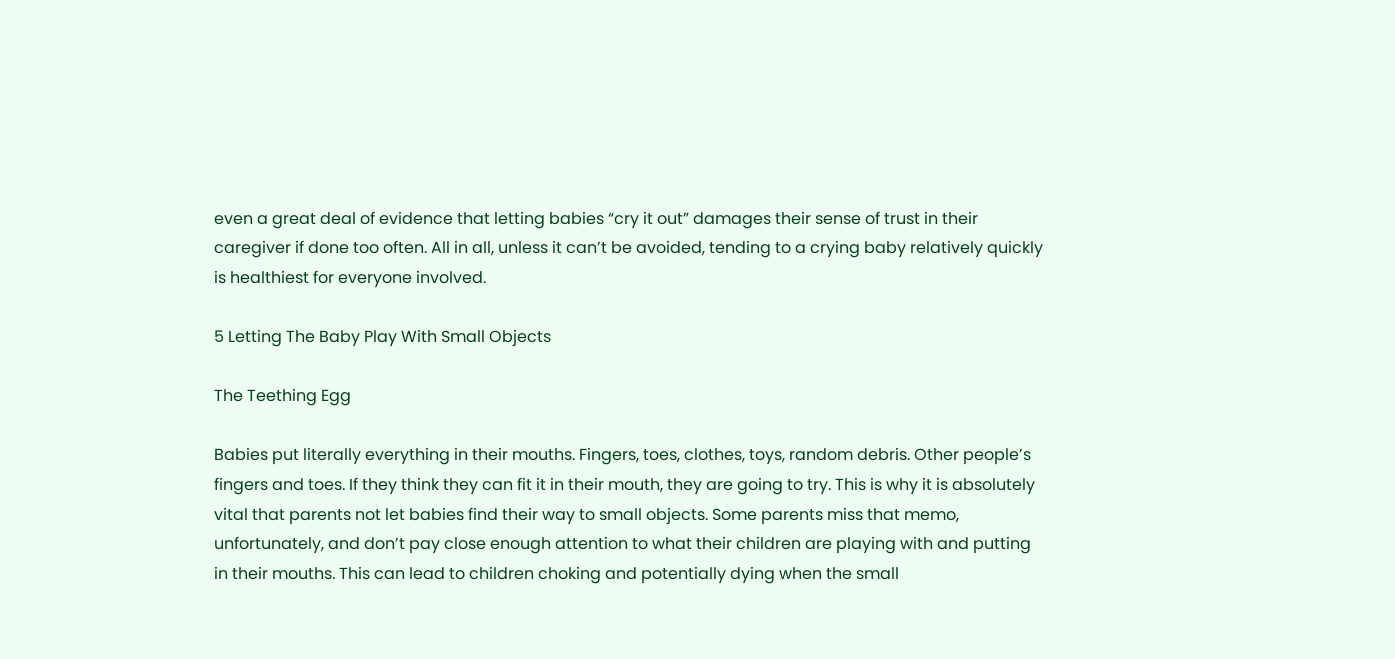even a great deal of evidence that letting babies “cry it out” damages their sense of trust in their caregiver if done too often. All in all, unless it can’t be avoided, tending to a crying baby relatively quickly is healthiest for everyone involved.

5 Letting The Baby Play With Small Objects

The Teething Egg

Babies put literally everything in their mouths. Fingers, toes, clothes, toys, random debris. Other people’s fingers and toes. If they think they can fit it in their mouth, they are going to try. This is why it is absolutely vital that parents not let babies find their way to small objects. Some parents miss that memo, unfortunately, and don’t pay close enough attention to what their children are playing with and putting in their mouths. This can lead to children choking and potentially dying when the small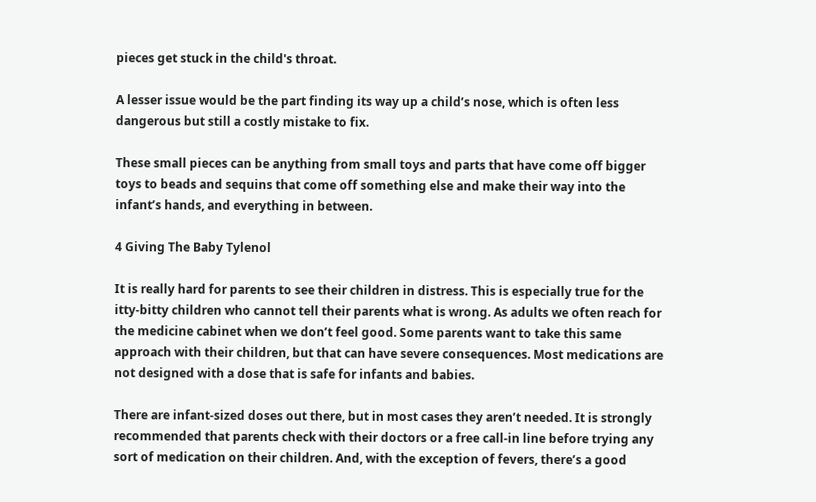pieces get stuck in the child's throat.

A lesser issue would be the part finding its way up a child’s nose, which is often less dangerous but still a costly mistake to fix.

These small pieces can be anything from small toys and parts that have come off bigger toys to beads and sequins that come off something else and make their way into the infant’s hands, and everything in between.

4 Giving The Baby Tylenol

It is really hard for parents to see their children in distress. This is especially true for the itty-bitty children who cannot tell their parents what is wrong. As adults we often reach for the medicine cabinet when we don’t feel good. Some parents want to take this same approach with their children, but that can have severe consequences. Most medications are not designed with a dose that is safe for infants and babies.

There are infant-sized doses out there, but in most cases they aren’t needed. It is strongly recommended that parents check with their doctors or a free call-in line before trying any sort of medication on their children. And, with the exception of fevers, there’s a good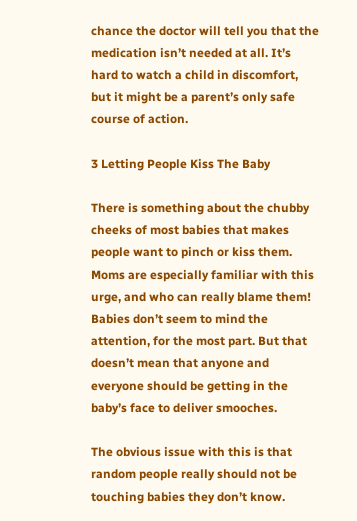chance the doctor will tell you that the medication isn’t needed at all. It’s hard to watch a child in discomfort, but it might be a parent’s only safe course of action.

3 Letting People Kiss The Baby

There is something about the chubby cheeks of most babies that makes people want to pinch or kiss them. Moms are especially familiar with this urge, and who can really blame them! Babies don’t seem to mind the attention, for the most part. But that doesn’t mean that anyone and everyone should be getting in the baby’s face to deliver smooches.

The obvious issue with this is that random people really should not be touching babies they don’t know.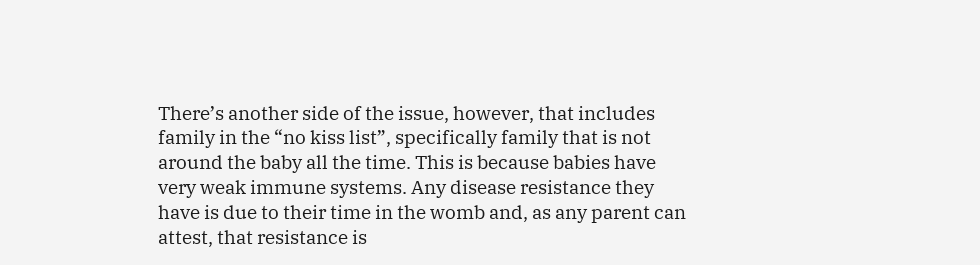There’s another side of the issue, however, that includes family in the “no kiss list”, specifically family that is not around the baby all the time. This is because babies have very weak immune systems. Any disease resistance they have is due to their time in the womb and, as any parent can attest, that resistance is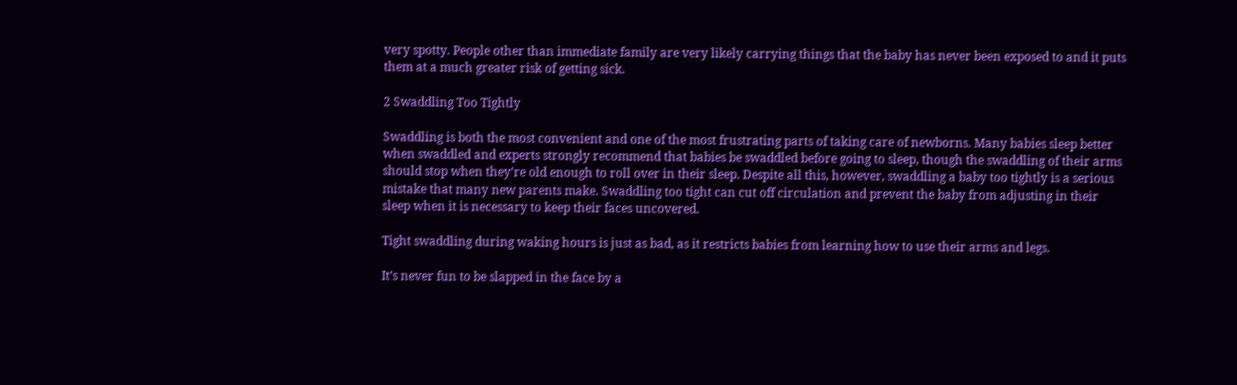very spotty. People other than immediate family are very likely carrying things that the baby has never been exposed to and it puts them at a much greater risk of getting sick.

2 Swaddling Too Tightly

Swaddling is both the most convenient and one of the most frustrating parts of taking care of newborns. Many babies sleep better when swaddled and experts strongly recommend that babies be swaddled before going to sleep, though the swaddling of their arms should stop when they’re old enough to roll over in their sleep. Despite all this, however, swaddling a baby too tightly is a serious mistake that many new parents make. Swaddling too tight can cut off circulation and prevent the baby from adjusting in their sleep when it is necessary to keep their faces uncovered.

Tight swaddling during waking hours is just as bad, as it restricts babies from learning how to use their arms and legs.

It’s never fun to be slapped in the face by a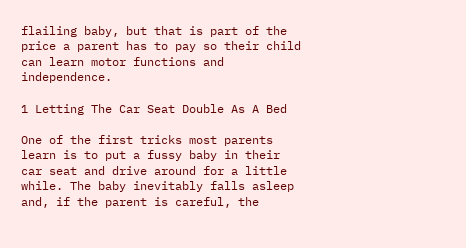flailing baby, but that is part of the price a parent has to pay so their child can learn motor functions and independence.

1 Letting The Car Seat Double As A Bed

One of the first tricks most parents learn is to put a fussy baby in their car seat and drive around for a little while. The baby inevitably falls asleep and, if the parent is careful, the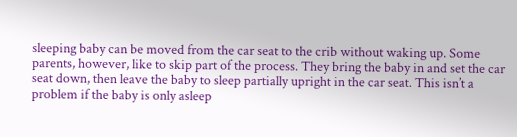sleeping baby can be moved from the car seat to the crib without waking up. Some parents, however, like to skip part of the process. They bring the baby in and set the car seat down, then leave the baby to sleep partially upright in the car seat. This isn’t a problem if the baby is only asleep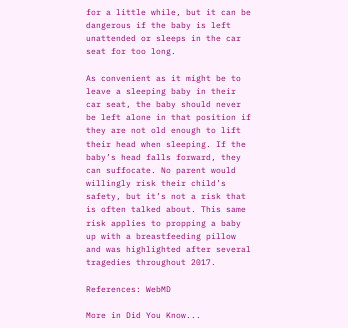for a little while, but it can be dangerous if the baby is left unattended or sleeps in the car seat for too long.

As convenient as it might be to leave a sleeping baby in their car seat, the baby should never be left alone in that position if they are not old enough to lift their head when sleeping. If the baby’s head falls forward, they can suffocate. No parent would willingly risk their child’s safety, but it’s not a risk that is often talked about. This same risk applies to propping a baby up with a breastfeeding pillow and was highlighted after several tragedies throughout 2017.

References: WebMD

More in Did You Know...